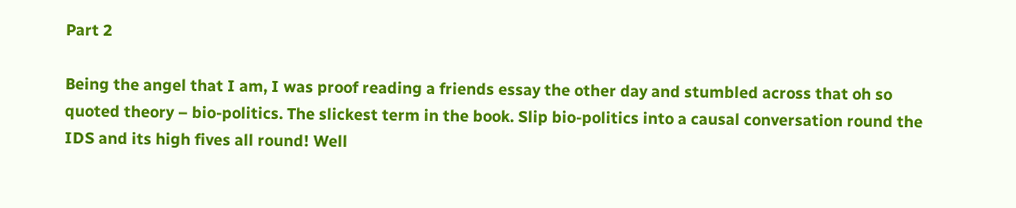Part 2

Being the angel that I am, I was proof reading a friends essay the other day and stumbled across that oh so quoted theory – bio-politics. The slickest term in the book. Slip bio-politics into a causal conversation round the IDS and its high fives all round! Well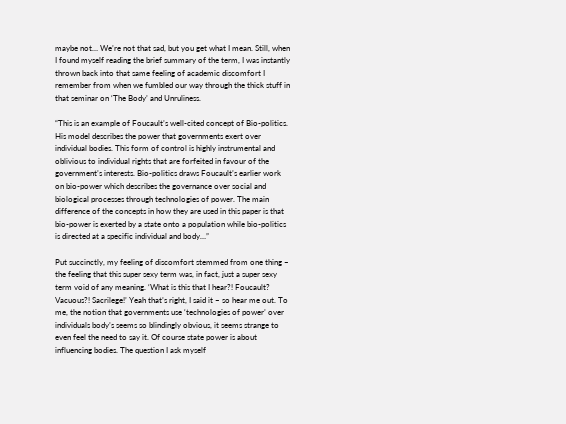maybe not… We’re not that sad, but you get what I mean. Still, when I found myself reading the brief summary of the term, I was instantly thrown back into that same feeling of academic discomfort I remember from when we fumbled our way through the thick stuff in that seminar on ‘The Body’ and Unruliness.

“This is an example of Foucault’s well-cited concept of Bio-politics. His model describes the power that governments exert over individual bodies. This form of control is highly instrumental and oblivious to individual rights that are forfeited in favour of the government’s interests. Bio-politics draws Foucault’s earlier work on bio-power which describes the governance over social and biological processes through technologies of power. The main difference of the concepts in how they are used in this paper is that bio-power is exerted by a state onto a population while bio-politics is directed at a specific individual and body…”

Put succinctly, my feeling of discomfort stemmed from one thing – the feeling that this super sexy term was, in fact, just a super sexy term void of any meaning. ‘What is this that I hear?! Foucault? Vacuous?! Sacrilege!’ Yeah that’s right, I said it – so hear me out. To me, the notion that governments use ‘technologies of power’ over individuals body’s seems so blindingly obvious, it seems strange to even feel the need to say it. Of course state power is about influencing bodies. The question I ask myself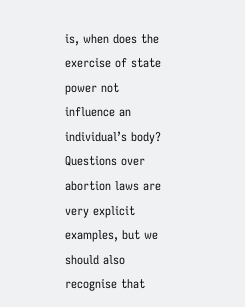is, when does the exercise of state power not influence an individual’s body? Questions over abortion laws are very explicit examples, but we should also recognise that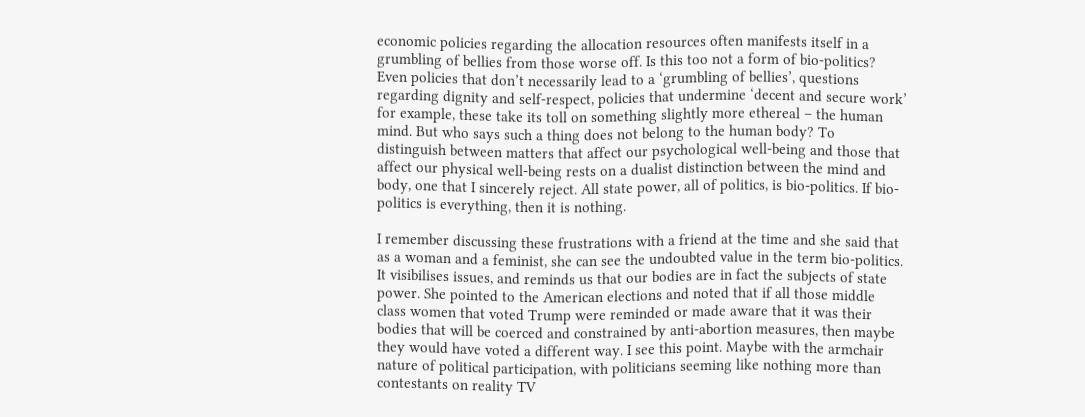economic policies regarding the allocation resources often manifests itself in a grumbling of bellies from those worse off. Is this too not a form of bio-politics? Even policies that don’t necessarily lead to a ‘grumbling of bellies’, questions regarding dignity and self-respect, policies that undermine ‘decent and secure work’ for example, these take its toll on something slightly more ethereal – the human mind. But who says such a thing does not belong to the human body? To distinguish between matters that affect our psychological well-being and those that affect our physical well-being rests on a dualist distinction between the mind and body, one that I sincerely reject. All state power, all of politics, is bio-politics. If bio-politics is everything, then it is nothing.

I remember discussing these frustrations with a friend at the time and she said that as a woman and a feminist, she can see the undoubted value in the term bio-politics. It visibilises issues, and reminds us that our bodies are in fact the subjects of state power. She pointed to the American elections and noted that if all those middle class women that voted Trump were reminded or made aware that it was their bodies that will be coerced and constrained by anti-abortion measures, then maybe they would have voted a different way. I see this point. Maybe with the armchair nature of political participation, with politicians seeming like nothing more than contestants on reality TV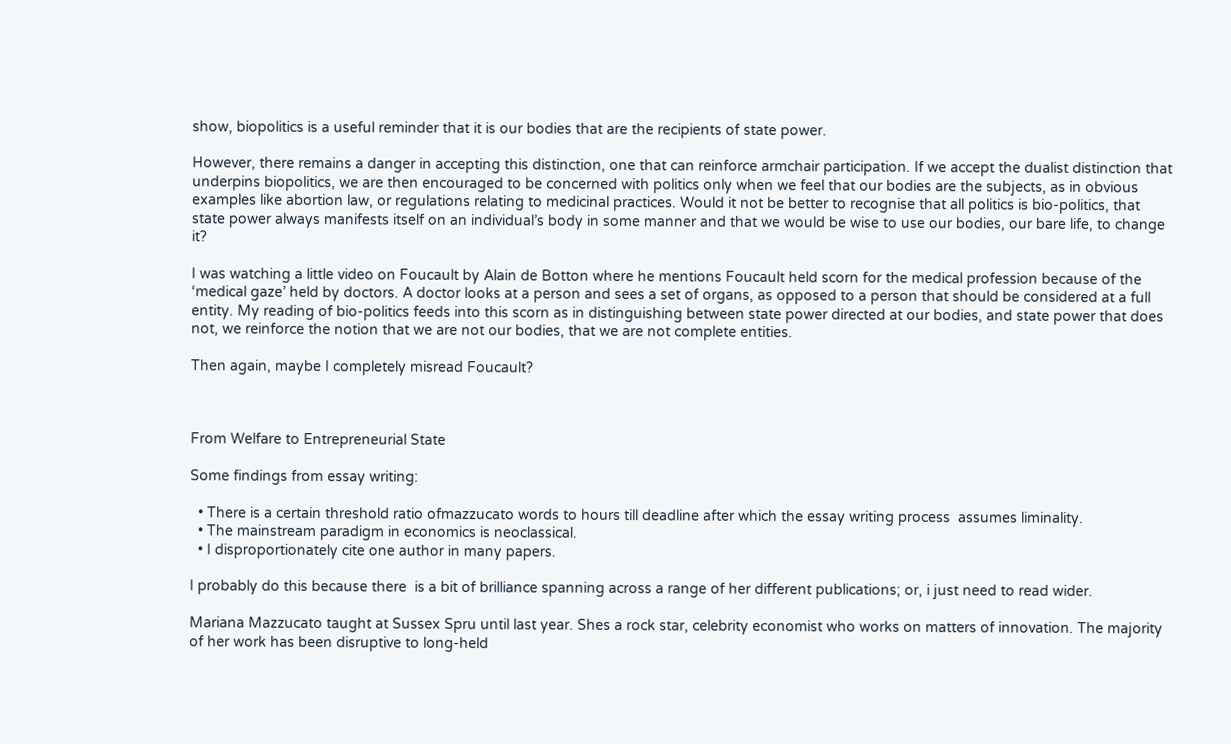show, biopolitics is a useful reminder that it is our bodies that are the recipients of state power.

However, there remains a danger in accepting this distinction, one that can reinforce armchair participation. If we accept the dualist distinction that underpins biopolitics, we are then encouraged to be concerned with politics only when we feel that our bodies are the subjects, as in obvious examples like abortion law, or regulations relating to medicinal practices. Would it not be better to recognise that all politics is bio-politics, that state power always manifests itself on an individual’s body in some manner and that we would be wise to use our bodies, our bare life, to change it?

I was watching a little video on Foucault by Alain de Botton where he mentions Foucault held scorn for the medical profession because of the ‘medical gaze’ held by doctors. A doctor looks at a person and sees a set of organs, as opposed to a person that should be considered at a full entity. My reading of bio-politics feeds into this scorn as in distinguishing between state power directed at our bodies, and state power that does not, we reinforce the notion that we are not our bodies, that we are not complete entities.

Then again, maybe I completely misread Foucault?



From Welfare to Entrepreneurial State

Some findings from essay writing:

  • There is a certain threshold ratio ofmazzucato words to hours till deadline after which the essay writing process  assumes liminality.
  • The mainstream paradigm in economics is neoclassical.
  • I disproportionately cite one author in many papers.

I probably do this because there  is a bit of brilliance spanning across a range of her different publications; or, i just need to read wider.

Mariana Mazzucato taught at Sussex Spru until last year. Shes a rock star, celebrity economist who works on matters of innovation. The majority of her work has been disruptive to long-held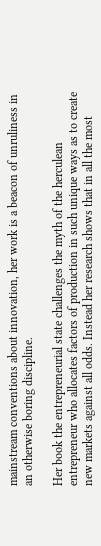mainstream conventions about innovation, her work is a beacon of unruliness in an otherwise boring discipline.

Her book the entrepreneurial state challenges the myth of the herculean entrepreneur who allocates factors of production in such unique ways as to create new markets against all odds. Instead her research shows that in all the most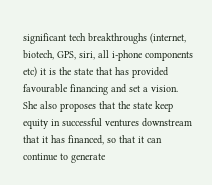significant tech breakthroughs (internet, biotech, GPS, siri, all i-phone components etc) it is the state that has provided favourable financing and set a vision. She also proposes that the state keep equity in successful ventures downstream that it has financed, so that it can continue to generate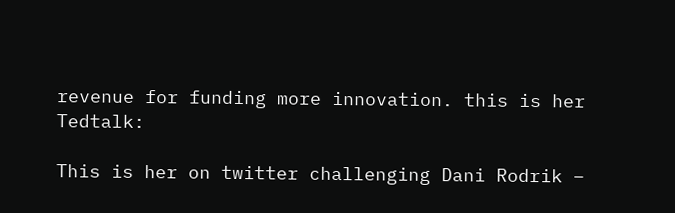revenue for funding more innovation. this is her Tedtalk:

This is her on twitter challenging Dani Rodrik –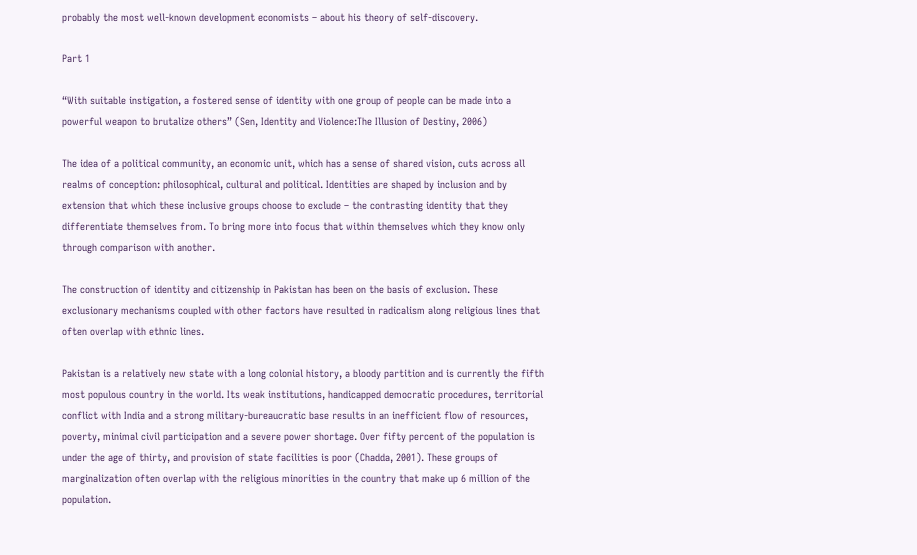probably the most well-known development economists – about his theory of self-discovery.

Part 1

“With suitable instigation, a fostered sense of identity with one group of people can be made into a powerful weapon to brutalize others” (Sen, Identity and Violence:The Illusion of Destiny, 2006)

The idea of a political community, an economic unit, which has a sense of shared vision, cuts across all realms of conception: philosophical, cultural and political. Identities are shaped by inclusion and by extension that which these inclusive groups choose to exclude – the contrasting identity that they differentiate themselves from. To bring more into focus that within themselves which they know only through comparison with another.

The construction of identity and citizenship in Pakistan has been on the basis of exclusion. These exclusionary mechanisms coupled with other factors have resulted in radicalism along religious lines that often overlap with ethnic lines.

Pakistan is a relatively new state with a long colonial history, a bloody partition and is currently the fifth most populous country in the world. Its weak institutions, handicapped democratic procedures, territorial conflict with India and a strong military-bureaucratic base results in an inefficient flow of resources, poverty, minimal civil participation and a severe power shortage. Over fifty percent of the population is under the age of thirty, and provision of state facilities is poor (Chadda, 2001). These groups of marginalization often overlap with the religious minorities in the country that make up 6 million of the population.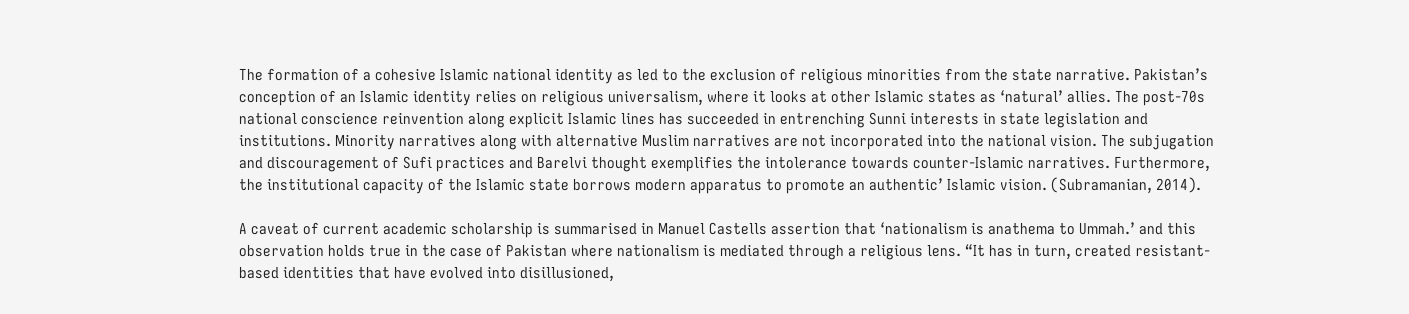The formation of a cohesive Islamic national identity as led to the exclusion of religious minorities from the state narrative. Pakistan’s conception of an Islamic identity relies on religious universalism, where it looks at other Islamic states as ‘natural’ allies. The post-70s national conscience reinvention along explicit Islamic lines has succeeded in entrenching Sunni interests in state legislation and institutions. Minority narratives along with alternative Muslim narratives are not incorporated into the national vision. The subjugation and discouragement of Sufi practices and Barelvi thought exemplifies the intolerance towards counter-Islamic narratives. Furthermore, the institutional capacity of the Islamic state borrows modern apparatus to promote an authentic’ Islamic vision. (Subramanian, 2014).

A caveat of current academic scholarship is summarised in Manuel Castells assertion that ‘nationalism is anathema to Ummah.’ and this observation holds true in the case of Pakistan where nationalism is mediated through a religious lens. “It has in turn, created resistant-based identities that have evolved into disillusioned,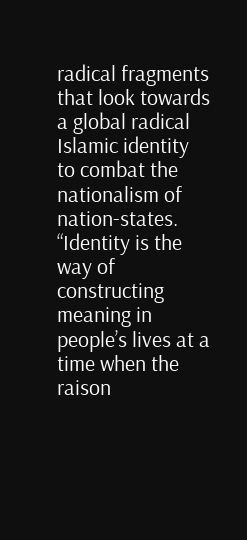radical fragments that look towards a global radical Islamic identity to combat the nationalism of nation-states. “Identity is the way of constructing meaning in people’s lives at a time when the raison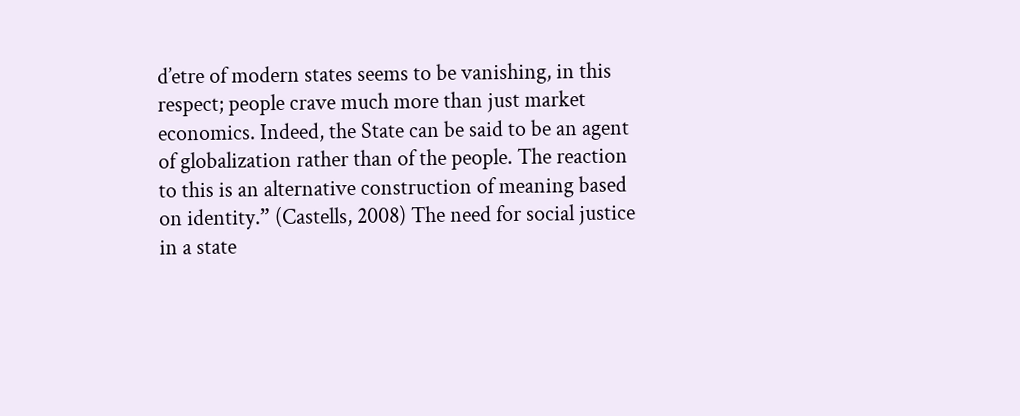d’etre of modern states seems to be vanishing, in this respect; people crave much more than just market economics. Indeed, the State can be said to be an agent of globalization rather than of the people. The reaction to this is an alternative construction of meaning based on identity.” (Castells, 2008) The need for social justice in a state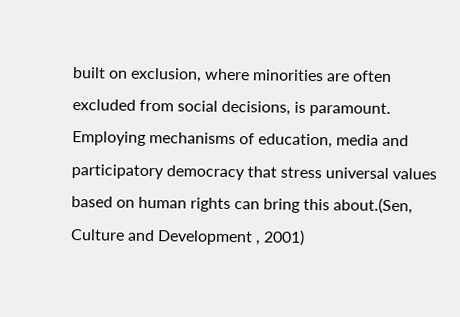built on exclusion, where minorities are often excluded from social decisions, is paramount. Employing mechanisms of education, media and participatory democracy that stress universal values based on human rights can bring this about.(Sen, Culture and Development , 2001)